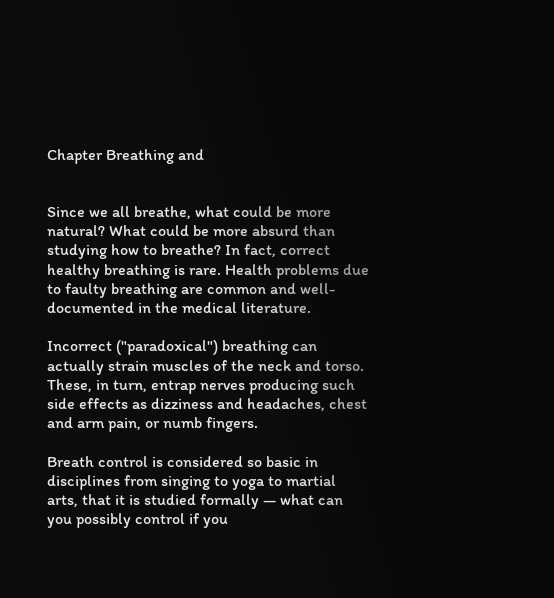Chapter Breathing and


Since we all breathe, what could be more natural? What could be more absurd than studying how to breathe? In fact, correct healthy breathing is rare. Health problems due to faulty breathing are common and well-documented in the medical literature.

Incorrect ("paradoxical") breathing can actually strain muscles of the neck and torso. These, in turn, entrap nerves producing such side effects as dizziness and headaches, chest and arm pain, or numb fingers.

Breath control is considered so basic in disciplines from singing to yoga to martial arts, that it is studied formally — what can you possibly control if you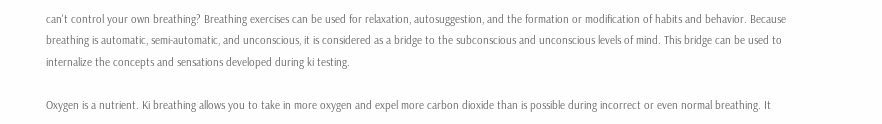can't control your own breathing? Breathing exercises can be used for relaxation, autosuggestion, and the formation or modification of habits and behavior. Because breathing is automatic, semi-automatic, and unconscious, it is considered as a bridge to the subconscious and unconscious levels of mind. This bridge can be used to internalize the concepts and sensations developed during ki testing.

Oxygen is a nutrient. Ki breathing allows you to take in more oxygen and expel more carbon dioxide than is possible during incorrect or even normal breathing. It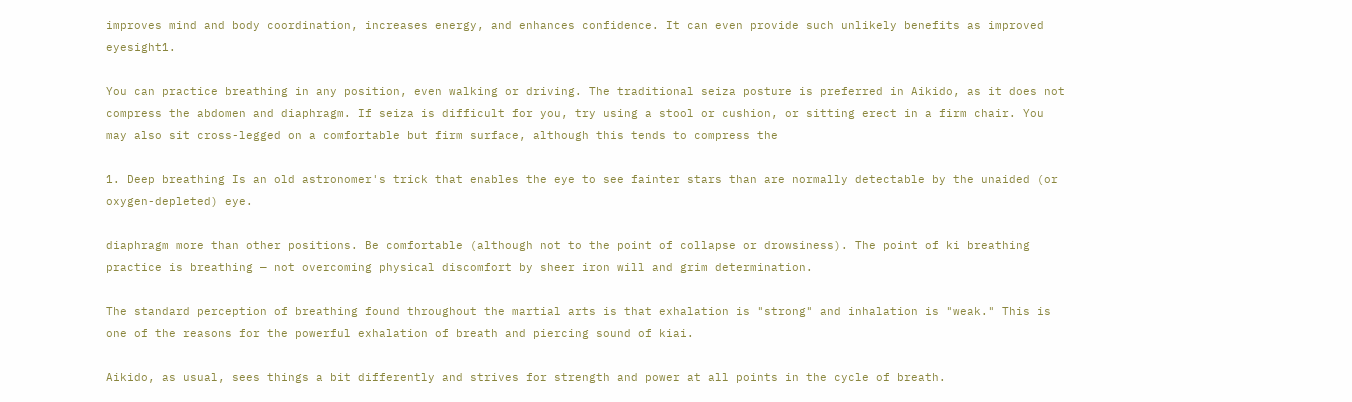improves mind and body coordination, increases energy, and enhances confidence. It can even provide such unlikely benefits as improved eyesight1.

You can practice breathing in any position, even walking or driving. The traditional seiza posture is preferred in Aikido, as it does not compress the abdomen and diaphragm. If seiza is difficult for you, try using a stool or cushion, or sitting erect in a firm chair. You may also sit cross-legged on a comfortable but firm surface, although this tends to compress the

1. Deep breathing Is an old astronomer's trick that enables the eye to see fainter stars than are normally detectable by the unaided (or oxygen-depleted) eye.

diaphragm more than other positions. Be comfortable (although not to the point of collapse or drowsiness). The point of ki breathing practice is breathing — not overcoming physical discomfort by sheer iron will and grim determination.

The standard perception of breathing found throughout the martial arts is that exhalation is "strong" and inhalation is "weak." This is one of the reasons for the powerful exhalation of breath and piercing sound of kiai.

Aikido, as usual, sees things a bit differently and strives for strength and power at all points in the cycle of breath.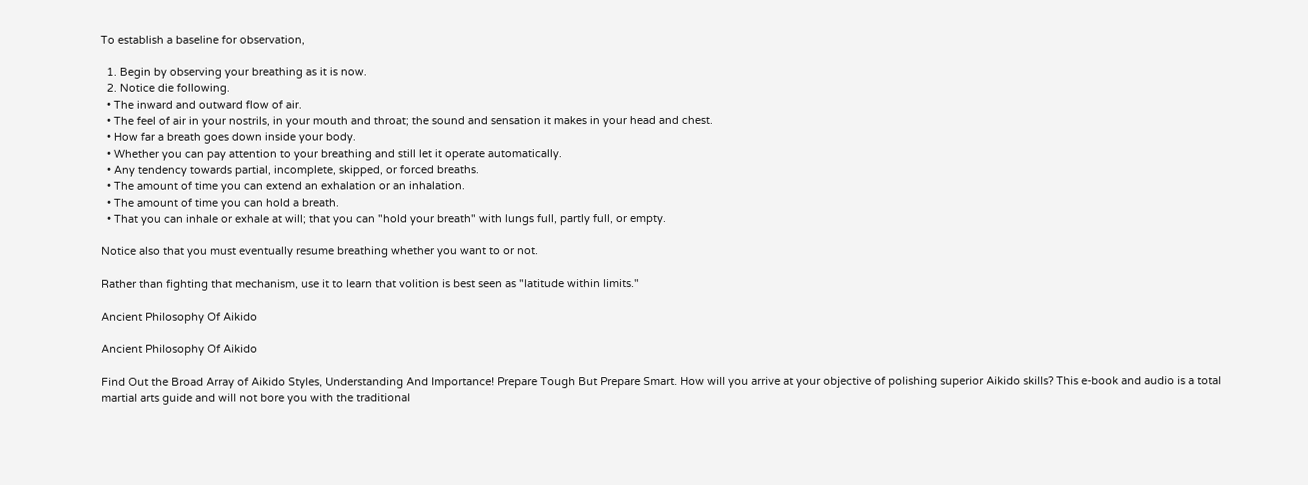To establish a baseline for observation,

  1. Begin by observing your breathing as it is now.
  2. Notice die following.
  • The inward and outward flow of air.
  • The feel of air in your nostrils, in your mouth and throat; the sound and sensation it makes in your head and chest.
  • How far a breath goes down inside your body.
  • Whether you can pay attention to your breathing and still let it operate automatically.
  • Any tendency towards partial, incomplete, skipped, or forced breaths.
  • The amount of time you can extend an exhalation or an inhalation.
  • The amount of time you can hold a breath.
  • That you can inhale or exhale at will; that you can "hold your breath" with lungs full, partly full, or empty.

Notice also that you must eventually resume breathing whether you want to or not.

Rather than fighting that mechanism, use it to learn that volition is best seen as "latitude within limits."

Ancient Philosophy Of Aikido

Ancient Philosophy Of Aikido

Find Out the Broad Array of Aikido Styles, Understanding And Importance! Prepare Tough But Prepare Smart. How will you arrive at your objective of polishing superior Aikido skills? This e-book and audio is a total martial arts guide and will not bore you with the traditional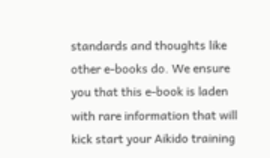standards and thoughts like other e-books do. We ensure you that this e-book is laden with rare information that will kick start your Aikido training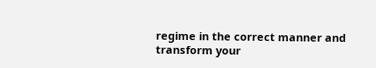regime in the correct manner and transform your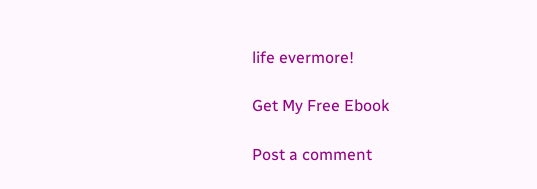life evermore!

Get My Free Ebook

Post a comment